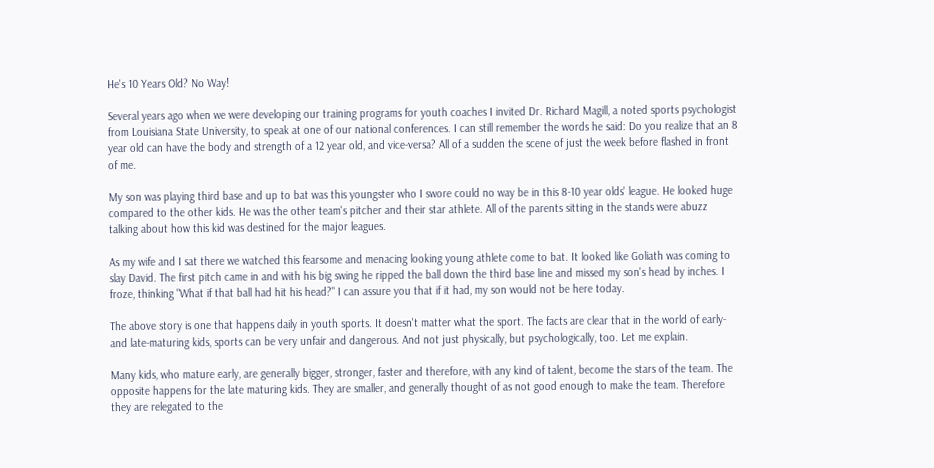He's 10 Years Old? No Way!

Several years ago when we were developing our training programs for youth coaches I invited Dr. Richard Magill, a noted sports psychologist from Louisiana State University, to speak at one of our national conferences. I can still remember the words he said: Do you realize that an 8 year old can have the body and strength of a 12 year old, and vice-versa? All of a sudden the scene of just the week before flashed in front of me.

My son was playing third base and up to bat was this youngster who I swore could no way be in this 8-10 year olds' league. He looked huge compared to the other kids. He was the other team's pitcher and their star athlete. All of the parents sitting in the stands were abuzz talking about how this kid was destined for the major leagues.

As my wife and I sat there we watched this fearsome and menacing looking young athlete come to bat. It looked like Goliath was coming to slay David. The first pitch came in and with his big swing he ripped the ball down the third base line and missed my son's head by inches. I froze, thinking "What if that ball had hit his head?" I can assure you that if it had, my son would not be here today.

The above story is one that happens daily in youth sports. It doesn't matter what the sport. The facts are clear that in the world of early- and late-maturing kids, sports can be very unfair and dangerous. And not just physically, but psychologically, too. Let me explain.

Many kids, who mature early, are generally bigger, stronger, faster and therefore, with any kind of talent, become the stars of the team. The opposite happens for the late maturing kids. They are smaller, and generally thought of as not good enough to make the team. Therefore they are relegated to the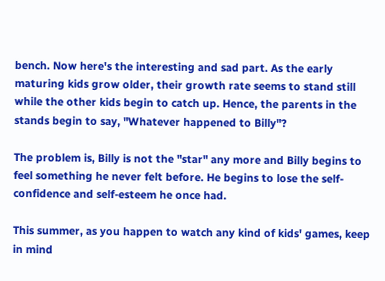bench. Now here's the interesting and sad part. As the early maturing kids grow older, their growth rate seems to stand still while the other kids begin to catch up. Hence, the parents in the stands begin to say, "Whatever happened to Billy"?

The problem is, Billy is not the "star" any more and Billy begins to feel something he never felt before. He begins to lose the self-confidence and self-esteem he once had.

This summer, as you happen to watch any kind of kids' games, keep in mind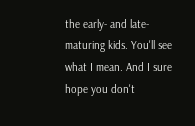the early- and late-maturing kids. You'll see what I mean. And I sure hope you don't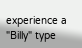experience a "Billy" type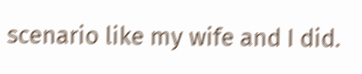scenario like my wife and I did.